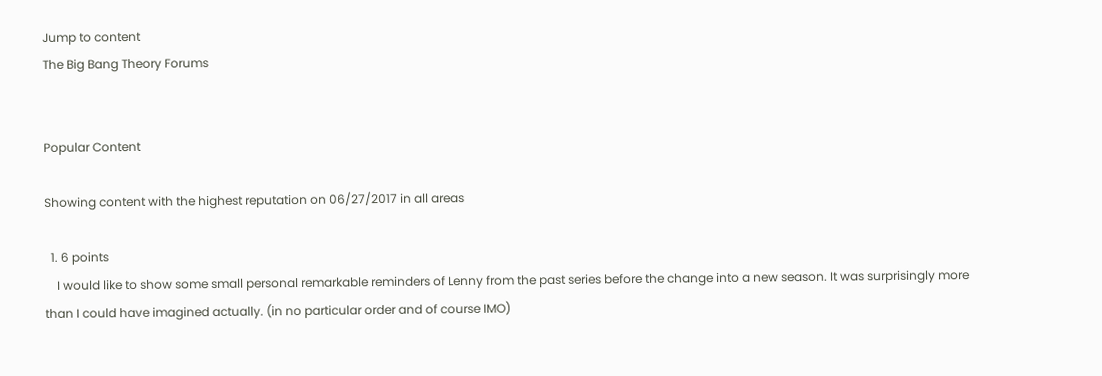Jump to content
The Big Bang Theory Forums


Popular Content

Showing content with the highest reputation on 06/27/2017 in all areas

  1. 6 points
    I would like to show some small personal remarkable reminders of Lenny from the past series before the change into a new season. It was surprisingly more than I could have imagined actually. (in no particular order and of course IMO)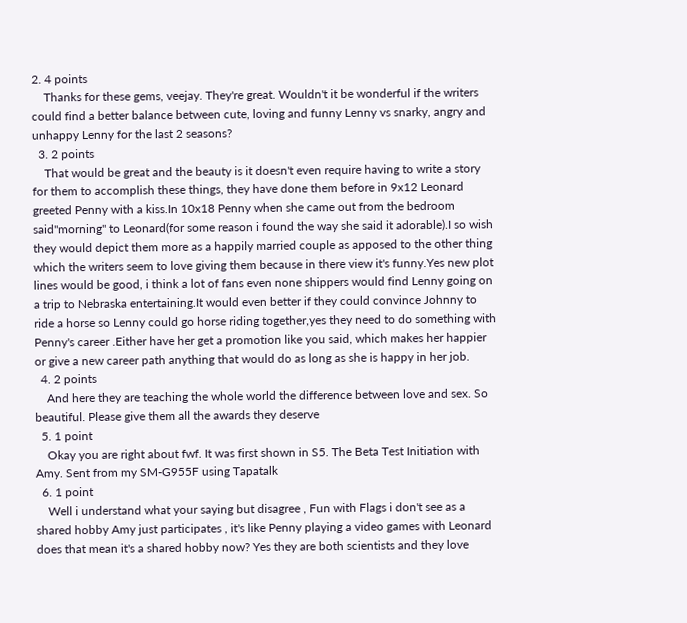2. 4 points
    Thanks for these gems, veejay. They're great. Wouldn't it be wonderful if the writers could find a better balance between cute, loving and funny Lenny vs snarky, angry and unhappy Lenny for the last 2 seasons?
  3. 2 points
    That would be great and the beauty is it doesn't even require having to write a story for them to accomplish these things, they have done them before in 9x12 Leonard greeted Penny with a kiss.In 10x18 Penny when she came out from the bedroom said"morning" to Leonard(for some reason i found the way she said it adorable).I so wish they would depict them more as a happily married couple as apposed to the other thing which the writers seem to love giving them because in there view it's funny.Yes new plot lines would be good, i think a lot of fans even none shippers would find Lenny going on a trip to Nebraska entertaining.It would even better if they could convince Johnny to ride a horse so Lenny could go horse riding together,yes they need to do something with Penny's career .Either have her get a promotion like you said, which makes her happier or give a new career path anything that would do as long as she is happy in her job.
  4. 2 points
    And here they are teaching the whole world the difference between love and sex. So beautiful. Please give them all the awards they deserve
  5. 1 point
    Okay you are right about fwf. It was first shown in S5. The Beta Test Initiation with Amy. Sent from my SM-G955F using Tapatalk
  6. 1 point
    Well i understand what your saying but disagree , Fun with Flags i don't see as a shared hobby Amy just participates , it's like Penny playing a video games with Leonard does that mean it's a shared hobby now? Yes they are both scientists and they love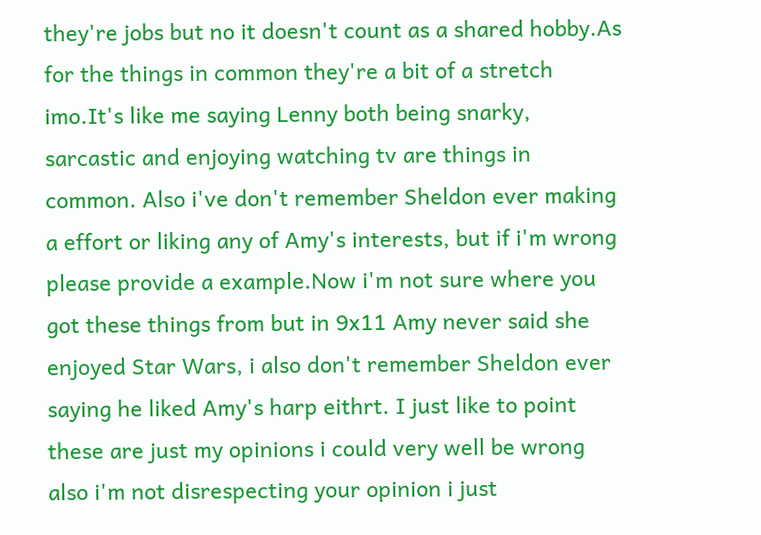they're jobs but no it doesn't count as a shared hobby.As for the things in common they're a bit of a stretch imo.It's like me saying Lenny both being snarky, sarcastic and enjoying watching tv are things in common. Also i've don't remember Sheldon ever making a effort or liking any of Amy's interests, but if i'm wrong please provide a example.Now i'm not sure where you got these things from but in 9x11 Amy never said she enjoyed Star Wars, i also don't remember Sheldon ever saying he liked Amy's harp eithrt. I just like to point these are just my opinions i could very well be wrong also i'm not disrespecting your opinion i just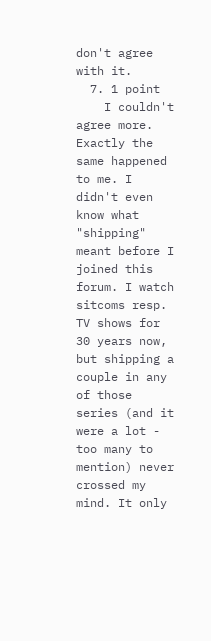don't agree with it.
  7. 1 point
    I couldn't agree more. Exactly the same happened to me. I didn't even know what "shipping" meant before I joined this forum. I watch sitcoms resp. TV shows for 30 years now, but shipping a couple in any of those series (and it were a lot - too many to mention) never crossed my mind. It only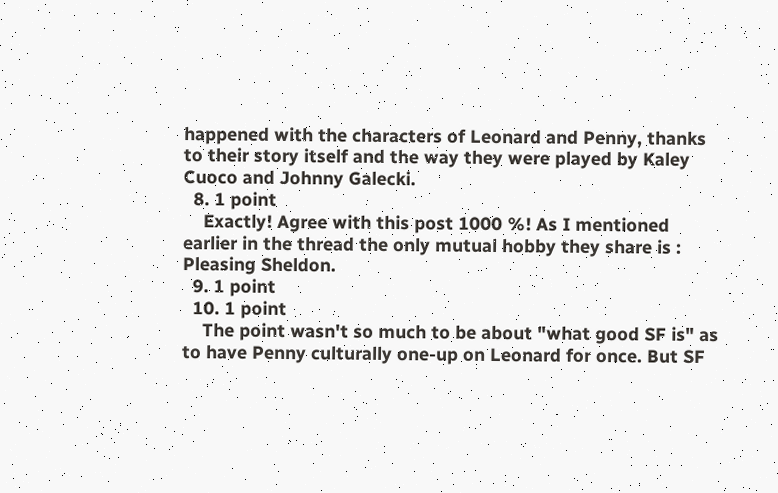happened with the characters of Leonard and Penny, thanks to their story itself and the way they were played by Kaley Cuoco and Johnny Galecki.
  8. 1 point
    Exactly! Agree with this post 1000 %! As I mentioned earlier in the thread the only mutual hobby they share is : Pleasing Sheldon.
  9. 1 point
  10. 1 point
    The point wasn't so much to be about "what good SF is" as to have Penny culturally one-up on Leonard for once. But SF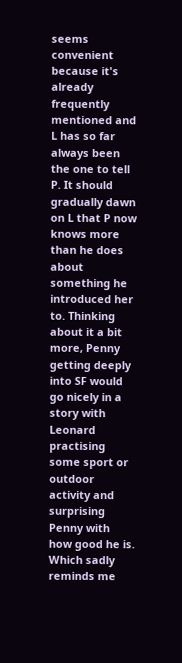seems convenient because it's already frequently mentioned and L has so far always been the one to tell P. It should gradually dawn on L that P now knows more than he does about something he introduced her to. Thinking about it a bit more, Penny getting deeply into SF would go nicely in a story with Leonard practising some sport or outdoor activity and surprising Penny with how good he is. Which sadly reminds me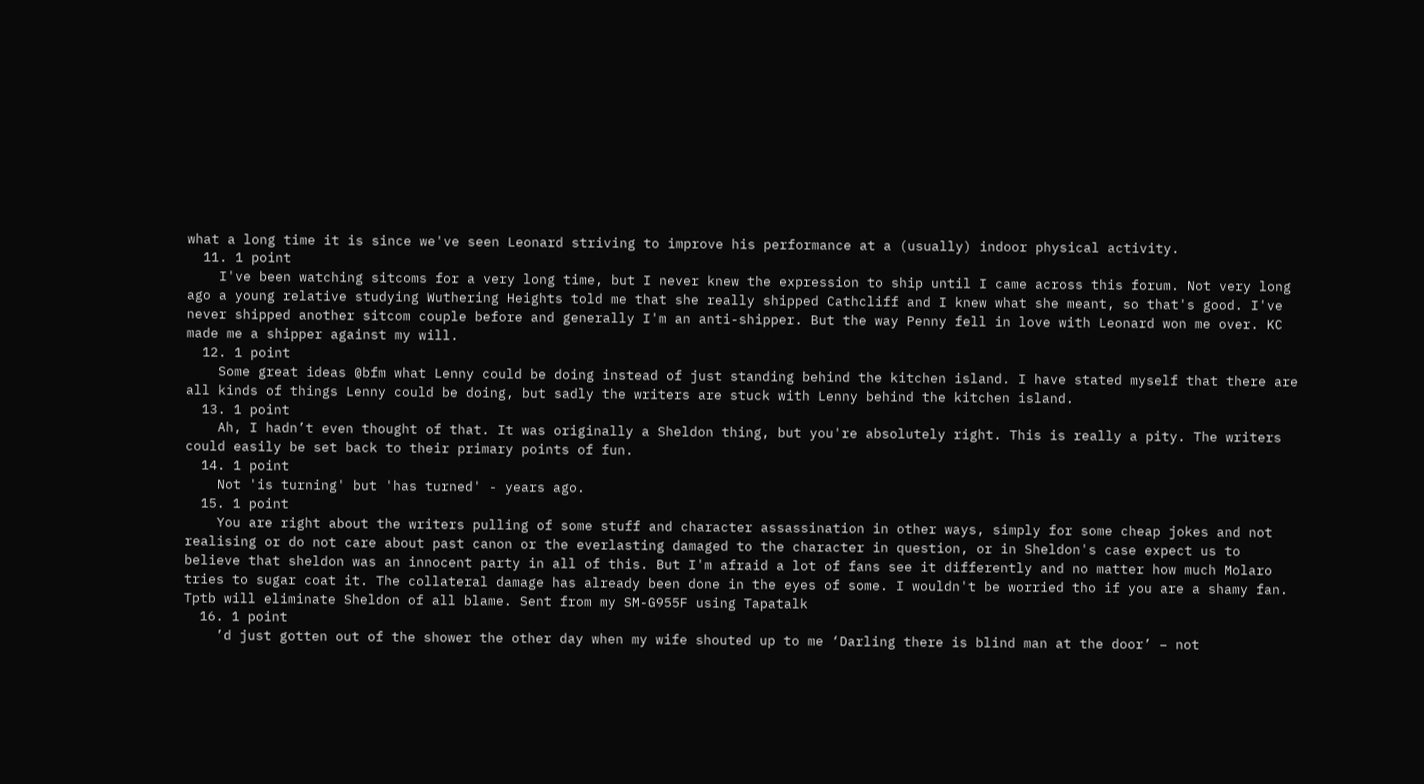what a long time it is since we've seen Leonard striving to improve his performance at a (usually) indoor physical activity.
  11. 1 point
    I've been watching sitcoms for a very long time, but I never knew the expression to ship until I came across this forum. Not very long ago a young relative studying Wuthering Heights told me that she really shipped Cathcliff and I knew what she meant, so that's good. I've never shipped another sitcom couple before and generally I'm an anti-shipper. But the way Penny fell in love with Leonard won me over. KC made me a shipper against my will.
  12. 1 point
    Some great ideas @bfm what Lenny could be doing instead of just standing behind the kitchen island. I have stated myself that there are all kinds of things Lenny could be doing, but sadly the writers are stuck with Lenny behind the kitchen island.
  13. 1 point
    Ah, I hadn’t even thought of that. It was originally a Sheldon thing, but you're absolutely right. This is really a pity. The writers could easily be set back to their primary points of fun.
  14. 1 point
    Not 'is turning' but 'has turned' - years ago.
  15. 1 point
    You are right about the writers pulling of some stuff and character assassination in other ways, simply for some cheap jokes and not realising or do not care about past canon or the everlasting damaged to the character in question, or in Sheldon's case expect us to believe that sheldon was an innocent party in all of this. But I'm afraid a lot of fans see it differently and no matter how much Molaro tries to sugar coat it. The collateral damage has already been done in the eyes of some. I wouldn't be worried tho if you are a shamy fan. Tptb will eliminate Sheldon of all blame. Sent from my SM-G955F using Tapatalk
  16. 1 point
    ’d just gotten out of the shower the other day when my wife shouted up to me ‘Darling there is blind man at the door’ – not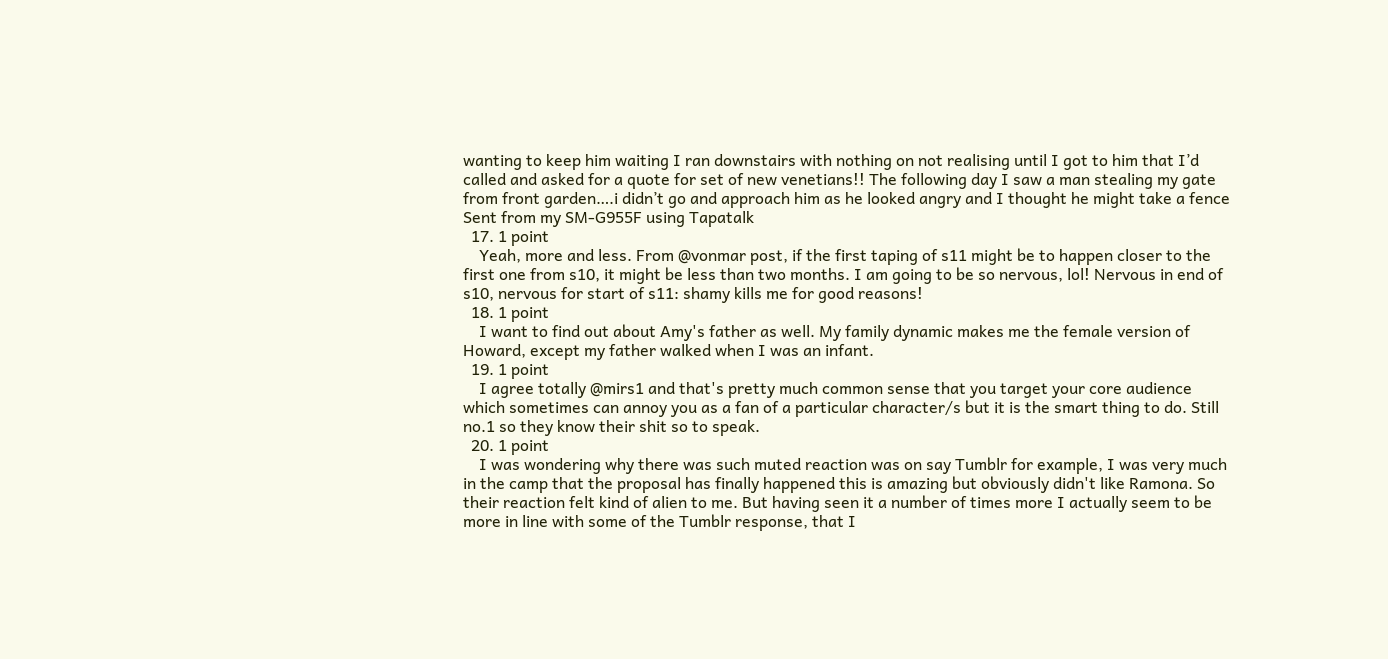wanting to keep him waiting I ran downstairs with nothing on not realising until I got to him that I’d called and asked for a quote for set of new venetians!! The following day I saw a man stealing my gate from front garden….i didn’t go and approach him as he looked angry and I thought he might take a fence Sent from my SM-G955F using Tapatalk
  17. 1 point
    Yeah, more and less. From @vonmar post, if the first taping of s11 might be to happen closer to the first one from s10, it might be less than two months. I am going to be so nervous, lol! Nervous in end of s10, nervous for start of s11: shamy kills me for good reasons!
  18. 1 point
    I want to find out about Amy's father as well. My family dynamic makes me the female version of Howard, except my father walked when I was an infant.
  19. 1 point
    I agree totally @mirs1 and that's pretty much common sense that you target your core audience which sometimes can annoy you as a fan of a particular character/s but it is the smart thing to do. Still no.1 so they know their shit so to speak.
  20. 1 point
    I was wondering why there was such muted reaction was on say Tumblr for example, I was very much in the camp that the proposal has finally happened this is amazing but obviously didn't like Ramona. So their reaction felt kind of alien to me. But having seen it a number of times more I actually seem to be more in line with some of the Tumblr response, that I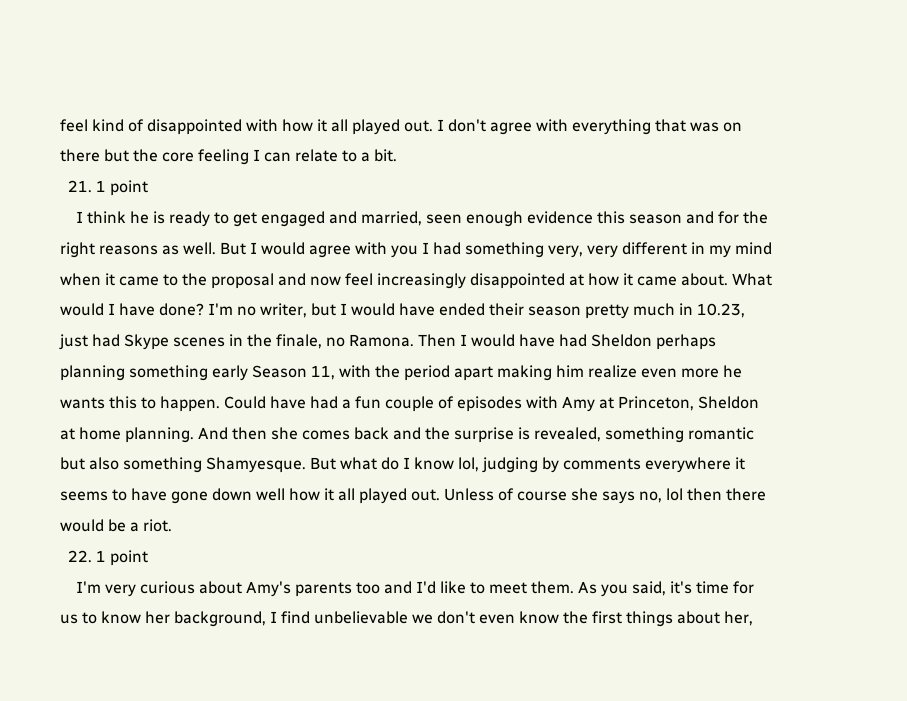feel kind of disappointed with how it all played out. I don't agree with everything that was on there but the core feeling I can relate to a bit.
  21. 1 point
    I think he is ready to get engaged and married, seen enough evidence this season and for the right reasons as well. But I would agree with you I had something very, very different in my mind when it came to the proposal and now feel increasingly disappointed at how it came about. What would I have done? I'm no writer, but I would have ended their season pretty much in 10.23, just had Skype scenes in the finale, no Ramona. Then I would have had Sheldon perhaps planning something early Season 11, with the period apart making him realize even more he wants this to happen. Could have had a fun couple of episodes with Amy at Princeton, Sheldon at home planning. And then she comes back and the surprise is revealed, something romantic but also something Shamyesque. But what do I know lol, judging by comments everywhere it seems to have gone down well how it all played out. Unless of course she says no, lol then there would be a riot.
  22. 1 point
    I'm very curious about Amy's parents too and I'd like to meet them. As you said, it's time for us to know her background, I find unbelievable we don't even know the first things about her,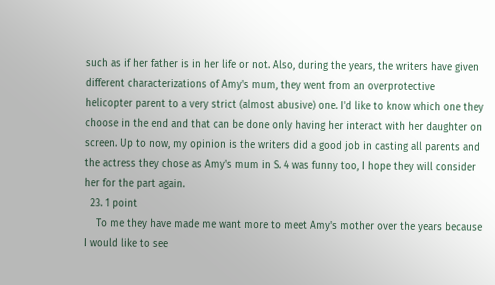such as if her father is in her life or not. Also, during the years, the writers have given different characterizations of Amy's mum, they went from an overprotective helicopter parent to a very strict (almost abusive) one. I'd like to know which one they choose in the end and that can be done only having her interact with her daughter on screen. Up to now, my opinion is the writers did a good job in casting all parents and the actress they chose as Amy's mum in S. 4 was funny too, I hope they will consider her for the part again.
  23. 1 point
    To me they have made me want more to meet Amy's mother over the years because I would like to see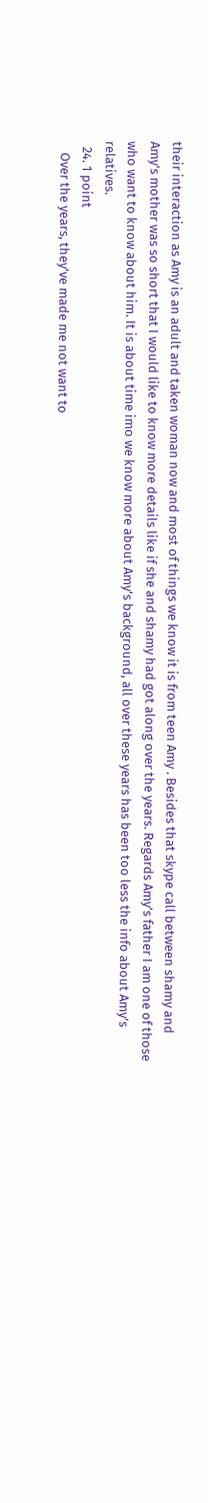their interaction as Amy is an adult and taken woman now and most of things we know it is from teen Amy . Besides that skype call between shamy and Amy's mother was so short that I would like to know more details like if she and shamy had got along over the years. Regards Amy's father I am one of those who want to know about him. It is about time imo we know more about Amy's background, all over these years has been too less the info about Amy's relatives.
  24. 1 point
    Over the years, they've made me not want to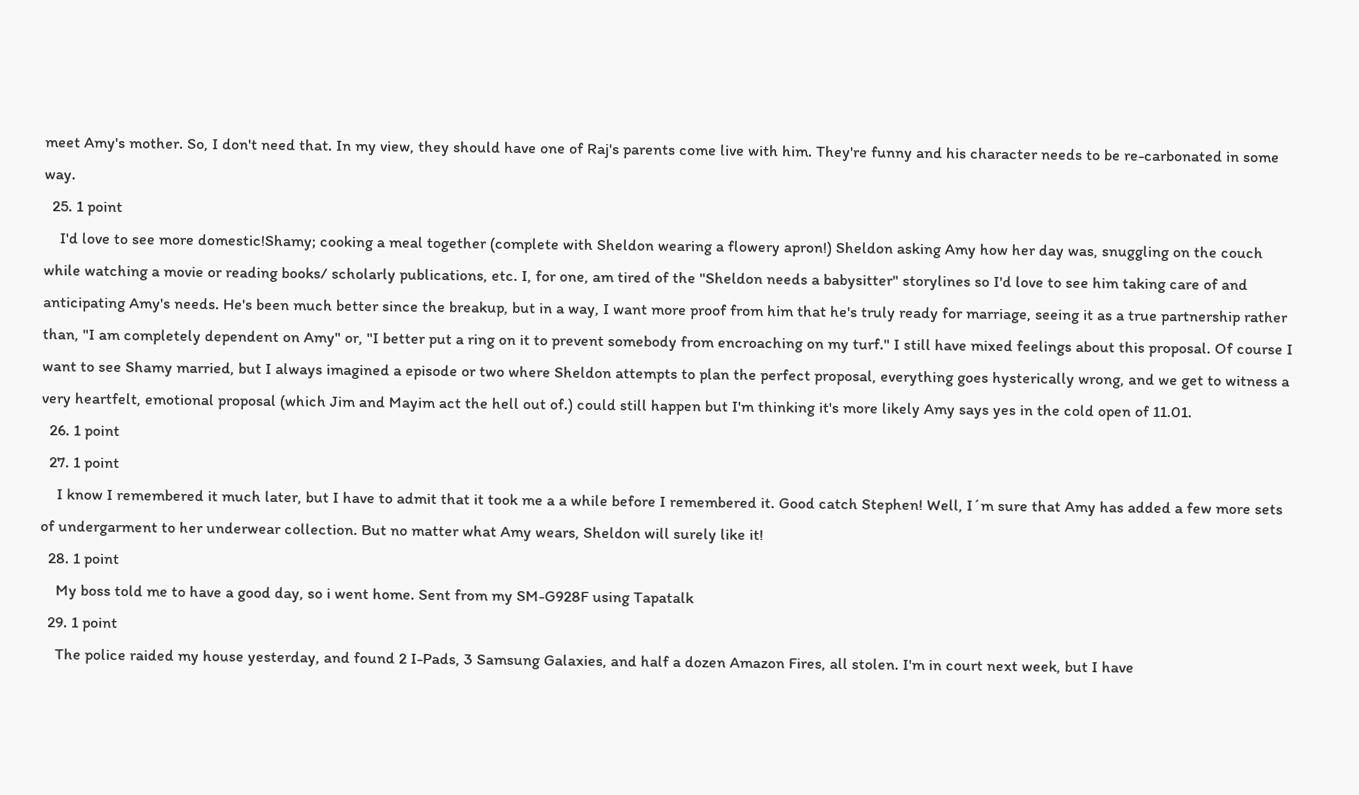meet Amy's mother. So, I don't need that. In my view, they should have one of Raj's parents come live with him. They're funny and his character needs to be re-carbonated in some way.
  25. 1 point
    I'd love to see more domestic!Shamy; cooking a meal together (complete with Sheldon wearing a flowery apron!) Sheldon asking Amy how her day was, snuggling on the couch while watching a movie or reading books/ scholarly publications, etc. I, for one, am tired of the "Sheldon needs a babysitter" storylines so I'd love to see him taking care of and anticipating Amy's needs. He's been much better since the breakup, but in a way, I want more proof from him that he's truly ready for marriage, seeing it as a true partnership rather than, "I am completely dependent on Amy" or, "I better put a ring on it to prevent somebody from encroaching on my turf." I still have mixed feelings about this proposal. Of course I want to see Shamy married, but I always imagined a episode or two where Sheldon attempts to plan the perfect proposal, everything goes hysterically wrong, and we get to witness a very heartfelt, emotional proposal (which Jim and Mayim act the hell out of.) could still happen but I'm thinking it's more likely Amy says yes in the cold open of 11.01.
  26. 1 point
  27. 1 point
    I know I remembered it much later, but I have to admit that it took me a a while before I remembered it. Good catch Stephen! Well, I´m sure that Amy has added a few more sets of undergarment to her underwear collection. But no matter what Amy wears, Sheldon will surely like it!
  28. 1 point
    My boss told me to have a good day, so i went home. Sent from my SM-G928F using Tapatalk
  29. 1 point
    The police raided my house yesterday, and found 2 I-Pads, 3 Samsung Galaxies, and half a dozen Amazon Fires, all stolen. I'm in court next week, but I have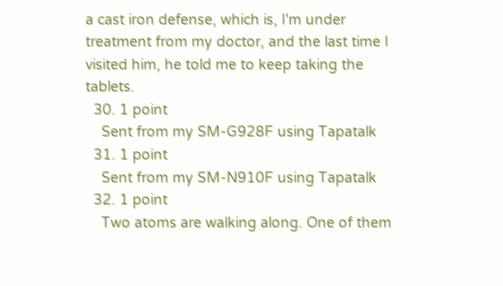a cast iron defense, which is, I'm under treatment from my doctor, and the last time I visited him, he told me to keep taking the tablets.
  30. 1 point
    Sent from my SM-G928F using Tapatalk
  31. 1 point
    Sent from my SM-N910F using Tapatalk
  32. 1 point
    Two atoms are walking along. One of them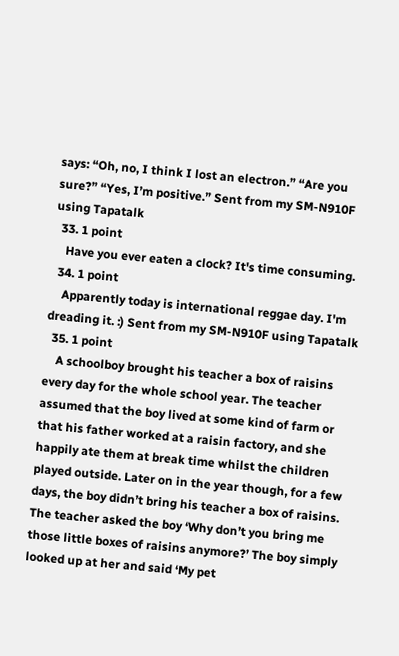says: “Oh, no, I think I lost an electron.” “Are you sure?” “Yes, I’m positive.” Sent from my SM-N910F using Tapatalk
  33. 1 point
    Have you ever eaten a clock? It's time consuming.
  34. 1 point
    Apparently today is international reggae day. I'm dreading it. :) Sent from my SM-N910F using Tapatalk
  35. 1 point
    A schoolboy brought his teacher a box of raisins every day for the whole school year. The teacher assumed that the boy lived at some kind of farm or that his father worked at a raisin factory, and she happily ate them at break time whilst the children played outside. Later on in the year though, for a few days, the boy didn’t bring his teacher a box of raisins. The teacher asked the boy ‘Why don’t you bring me those little boxes of raisins anymore?’ The boy simply looked up at her and said ‘My pet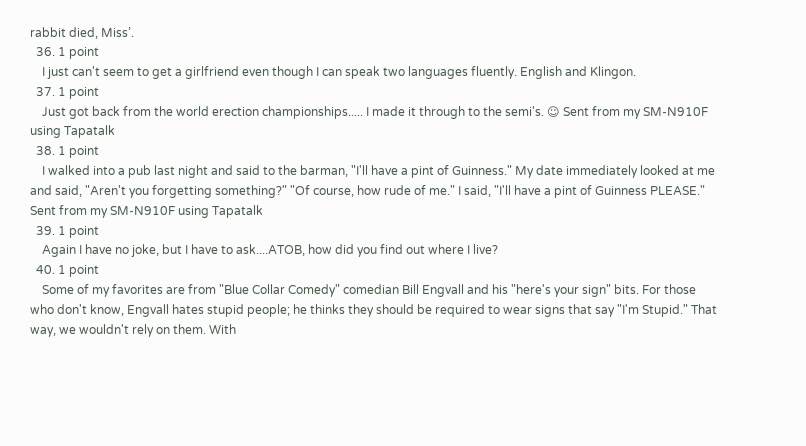rabbit died, Miss’.
  36. 1 point
    I just can't seem to get a girlfriend even though I can speak two languages fluently. English and Klingon.
  37. 1 point
    Just got back from the world erection championships..... I made it through to the semi's. ☺ Sent from my SM-N910F using Tapatalk
  38. 1 point
    I walked into a pub last night and said to the barman, "I'll have a pint of Guinness." My date immediately looked at me and said, "Aren't you forgetting something?" "Of course, how rude of me." I said, "I'll have a pint of Guinness PLEASE." Sent from my SM-N910F using Tapatalk
  39. 1 point
    Again I have no joke, but I have to ask....ATOB, how did you find out where I live?
  40. 1 point
    Some of my favorites are from "Blue Collar Comedy" comedian Bill Engvall and his "here's your sign" bits. For those who don't know, Engvall hates stupid people; he thinks they should be required to wear signs that say "I'm Stupid." That way, we wouldn't rely on them. With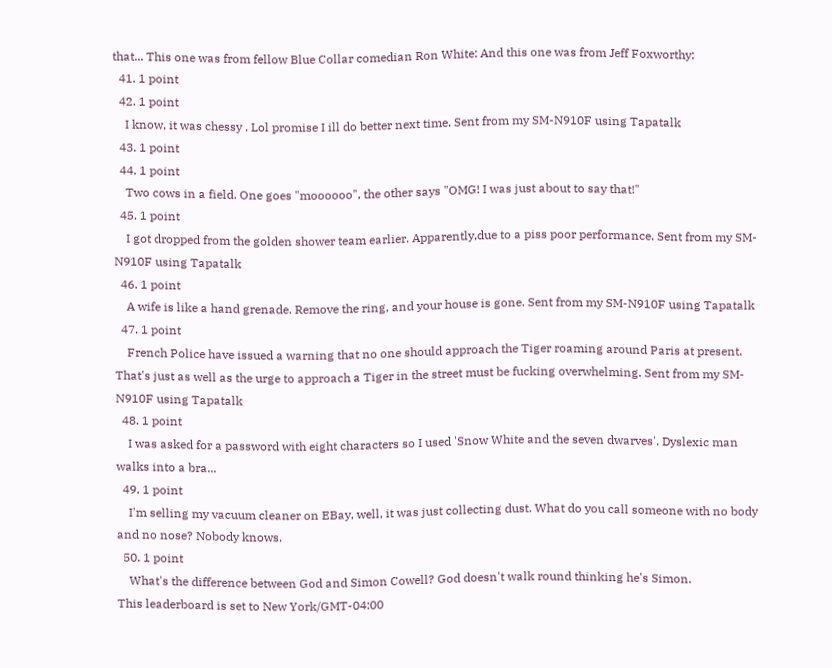that... This one was from fellow Blue Collar comedian Ron White: And this one was from Jeff Foxworthy:
  41. 1 point
  42. 1 point
    I know, it was chessy . Lol promise I ill do better next time. Sent from my SM-N910F using Tapatalk
  43. 1 point
  44. 1 point
    Two cows in a field. One goes "moooooo", the other says "OMG! I was just about to say that!"
  45. 1 point
    I got dropped from the golden shower team earlier. Apparently,due to a piss poor performance. Sent from my SM-N910F using Tapatalk
  46. 1 point
    A wife is like a hand grenade. Remove the ring, and your house is gone. Sent from my SM-N910F using Tapatalk
  47. 1 point
    French Police have issued a warning that no one should approach the Tiger roaming around Paris at present. That's just as well as the urge to approach a Tiger in the street must be fucking overwhelming. Sent from my SM-N910F using Tapatalk
  48. 1 point
    I was asked for a password with eight characters so I used 'Snow White and the seven dwarves'. Dyslexic man walks into a bra...
  49. 1 point
    I'm selling my vacuum cleaner on EBay, well, it was just collecting dust. What do you call someone with no body and no nose? Nobody knows.
  50. 1 point
    What's the difference between God and Simon Cowell? God doesn't walk round thinking he's Simon.
This leaderboard is set to New York/GMT-04:00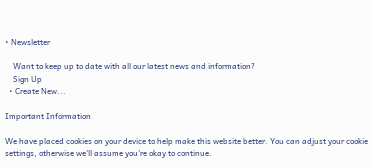• Newsletter

    Want to keep up to date with all our latest news and information?
    Sign Up
  • Create New...

Important Information

We have placed cookies on your device to help make this website better. You can adjust your cookie settings, otherwise we'll assume you're okay to continue.